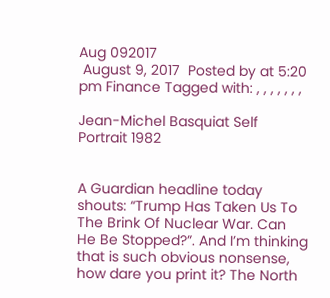Aug 092017
 August 9, 2017  Posted by at 5:20 pm Finance Tagged with: , , , , , , ,

Jean-Michel Basquiat Self Portrait 1982


A Guardian headline today shouts: “Trump Has Taken Us To The Brink Of Nuclear War. Can He Be Stopped?”. And I’m thinking that is such obvious nonsense, how dare you print it? The North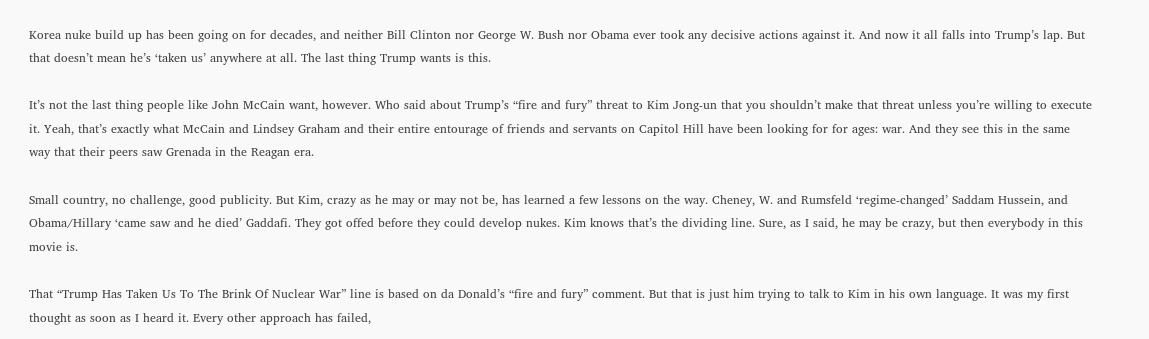Korea nuke build up has been going on for decades, and neither Bill Clinton nor George W. Bush nor Obama ever took any decisive actions against it. And now it all falls into Trump’s lap. But that doesn’t mean he’s ‘taken us’ anywhere at all. The last thing Trump wants is this.

It’s not the last thing people like John McCain want, however. Who said about Trump’s “fire and fury” threat to Kim Jong-un that you shouldn’t make that threat unless you’re willing to execute it. Yeah, that’s exactly what McCain and Lindsey Graham and their entire entourage of friends and servants on Capitol Hill have been looking for for ages: war. And they see this in the same way that their peers saw Grenada in the Reagan era.

Small country, no challenge, good publicity. But Kim, crazy as he may or may not be, has learned a few lessons on the way. Cheney, W. and Rumsfeld ‘regime-changed’ Saddam Hussein, and Obama/Hillary ‘came saw and he died’ Gaddafi. They got offed before they could develop nukes. Kim knows that’s the dividing line. Sure, as I said, he may be crazy, but then everybody in this movie is.

That “Trump Has Taken Us To The Brink Of Nuclear War” line is based on da Donald’s “fire and fury” comment. But that is just him trying to talk to Kim in his own language. It was my first thought as soon as I heard it. Every other approach has failed,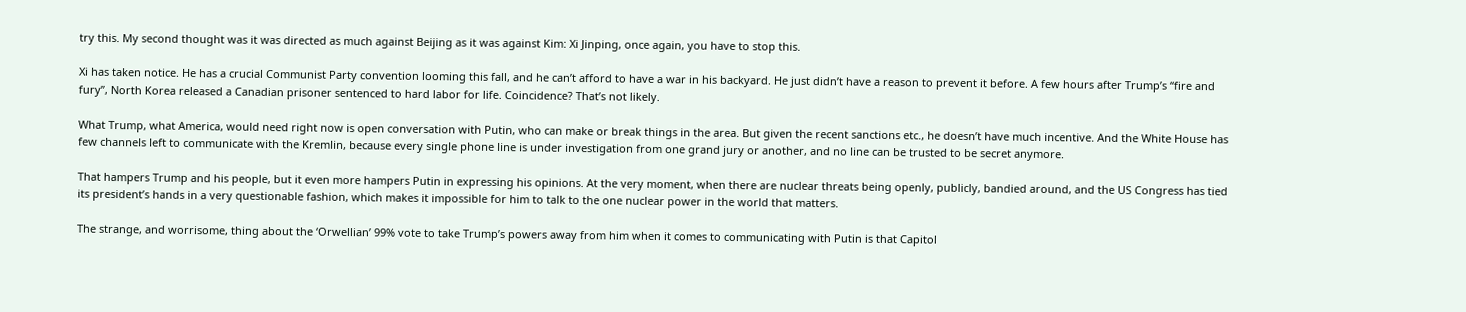try this. My second thought was it was directed as much against Beijing as it was against Kim: Xi Jinping, once again, you have to stop this.

Xi has taken notice. He has a crucial Communist Party convention looming this fall, and he can’t afford to have a war in his backyard. He just didn’t have a reason to prevent it before. A few hours after Trump’s “fire and fury”, North Korea released a Canadian prisoner sentenced to hard labor for life. Coincidence? That’s not likely.

What Trump, what America, would need right now is open conversation with Putin, who can make or break things in the area. But given the recent sanctions etc., he doesn’t have much incentive. And the White House has few channels left to communicate with the Kremlin, because every single phone line is under investigation from one grand jury or another, and no line can be trusted to be secret anymore.

That hampers Trump and his people, but it even more hampers Putin in expressing his opinions. At the very moment, when there are nuclear threats being openly, publicly, bandied around, and the US Congress has tied its president’s hands in a very questionable fashion, which makes it impossible for him to talk to the one nuclear power in the world that matters.

The strange, and worrisome, thing about the ‘Orwellian’ 99% vote to take Trump’s powers away from him when it comes to communicating with Putin is that Capitol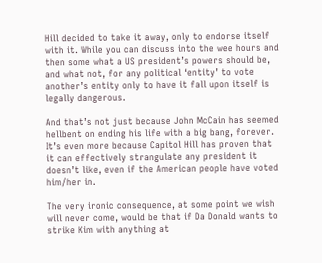Hill decided to take it away, only to endorse itself with it. While you can discuss into the wee hours and then some what a US president’s powers should be, and what not, for any political ‘entity’ to vote another’s entity only to have it fall upon itself is legally dangerous.

And that’s not just because John McCain has seemed hellbent on ending his life with a big bang, forever. It’s even more because Capitol Hill has proven that it can effectively strangulate any president it doesn’t like, even if the American people have voted him/her in.

The very ironic consequence, at some point we wish will never come, would be that if Da Donald wants to strike Kim with anything at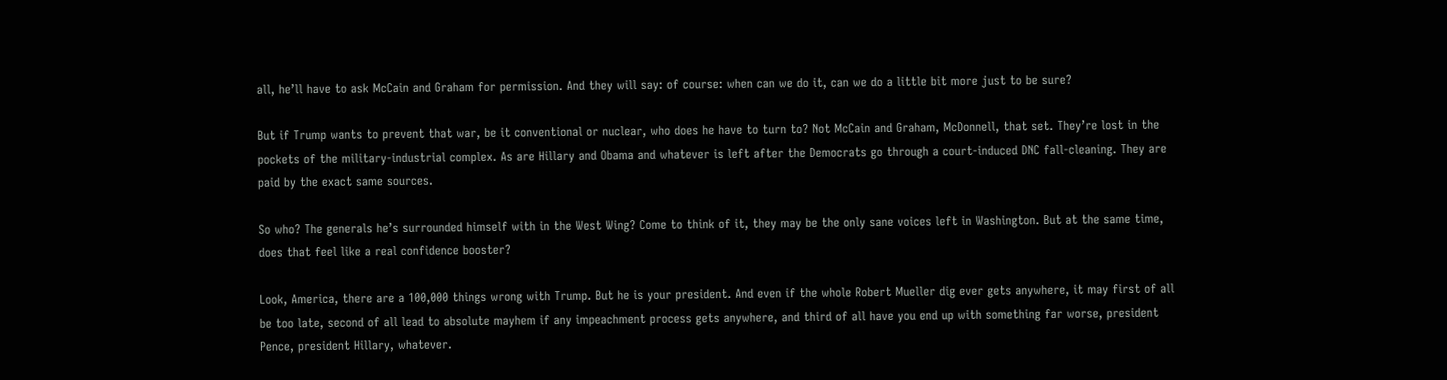all, he’ll have to ask McCain and Graham for permission. And they will say: of course: when can we do it, can we do a little bit more just to be sure?

But if Trump wants to prevent that war, be it conventional or nuclear, who does he have to turn to? Not McCain and Graham, McDonnell, that set. They’re lost in the pockets of the military-industrial complex. As are Hillary and Obama and whatever is left after the Democrats go through a court-induced DNC fall-cleaning. They are paid by the exact same sources.

So who? The generals he’s surrounded himself with in the West Wing? Come to think of it, they may be the only sane voices left in Washington. But at the same time, does that feel like a real confidence booster?

Look, America, there are a 100,000 things wrong with Trump. But he is your president. And even if the whole Robert Mueller dig ever gets anywhere, it may first of all be too late, second of all lead to absolute mayhem if any impeachment process gets anywhere, and third of all have you end up with something far worse, president Pence, president Hillary, whatever.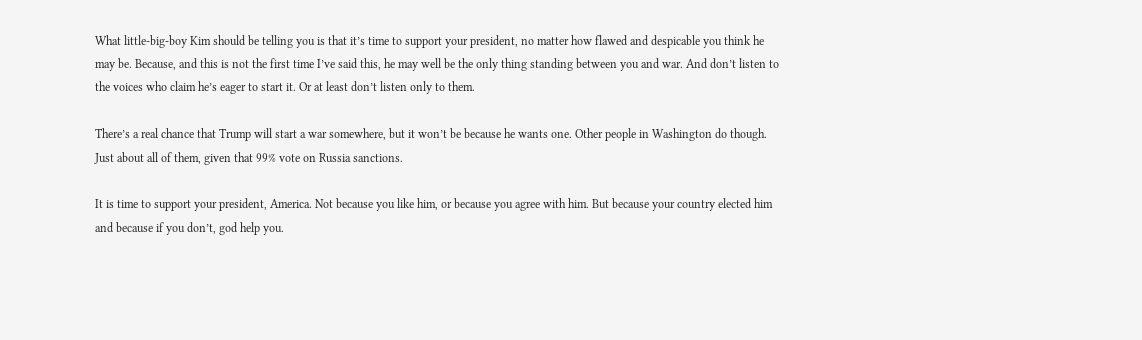What little-big-boy Kim should be telling you is that it’s time to support your president, no matter how flawed and despicable you think he may be. Because, and this is not the first time I’ve said this, he may well be the only thing standing between you and war. And don’t listen to the voices who claim he’s eager to start it. Or at least don’t listen only to them.

There’s a real chance that Trump will start a war somewhere, but it won’t be because he wants one. Other people in Washington do though. Just about all of them, given that 99% vote on Russia sanctions.

It is time to support your president, America. Not because you like him, or because you agree with him. But because your country elected him and because if you don’t, god help you.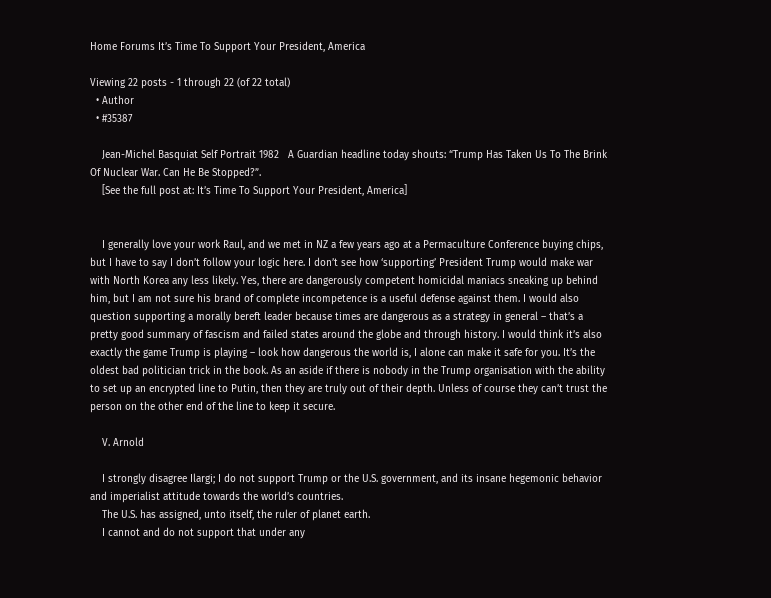Home Forums It’s Time To Support Your President, America

Viewing 22 posts - 1 through 22 (of 22 total)
  • Author
  • #35387

    Jean-Michel Basquiat Self Portrait 1982   A Guardian headline today shouts: “Trump Has Taken Us To The Brink Of Nuclear War. Can He Be Stopped?”.
    [See the full post at: It’s Time To Support Your President, America]


    I generally love your work Raul, and we met in NZ a few years ago at a Permaculture Conference buying chips, but I have to say I don’t follow your logic here. I don’t see how ‘supporting’ President Trump would make war with North Korea any less likely. Yes, there are dangerously competent homicidal maniacs sneaking up behind him, but I am not sure his brand of complete incompetence is a useful defense against them. I would also question supporting a morally bereft leader because times are dangerous as a strategy in general – that’s a pretty good summary of fascism and failed states around the globe and through history. I would think it’s also exactly the game Trump is playing – look how dangerous the world is, I alone can make it safe for you. It’s the oldest bad politician trick in the book. As an aside if there is nobody in the Trump organisation with the ability to set up an encrypted line to Putin, then they are truly out of their depth. Unless of course they can’t trust the person on the other end of the line to keep it secure.

    V. Arnold

    I strongly disagree Ilargi; I do not support Trump or the U.S. government, and its insane hegemonic behavior and imperialist attitude towards the world’s countries.
    The U.S. has assigned, unto itself, the ruler of planet earth.
    I cannot and do not support that under any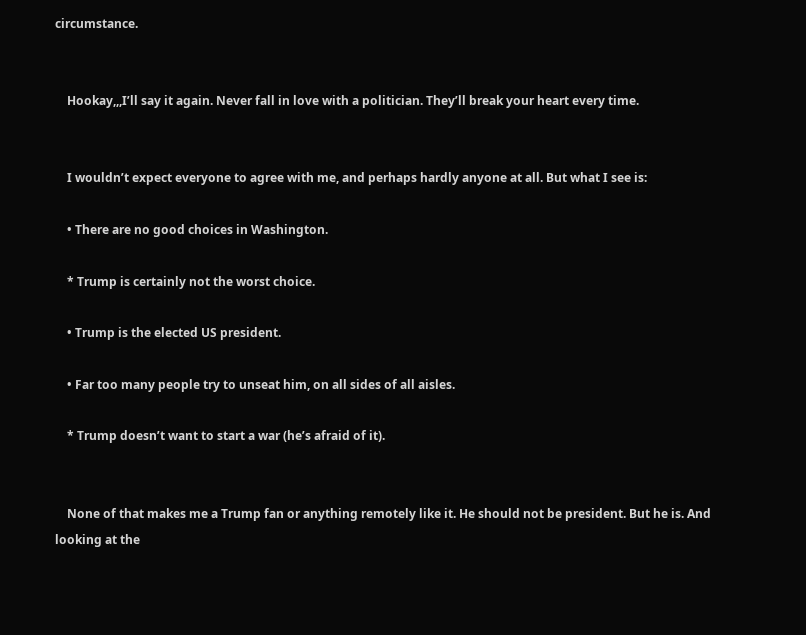circumstance.


    Hookay,,,I’ll say it again. Never fall in love with a politician. They’ll break your heart every time.


    I wouldn’t expect everyone to agree with me, and perhaps hardly anyone at all. But what I see is:

    • There are no good choices in Washington.

    * Trump is certainly not the worst choice.

    • Trump is the elected US president.

    • Far too many people try to unseat him, on all sides of all aisles.

    * Trump doesn’t want to start a war (he’s afraid of it).


    None of that makes me a Trump fan or anything remotely like it. He should not be president. But he is. And looking at the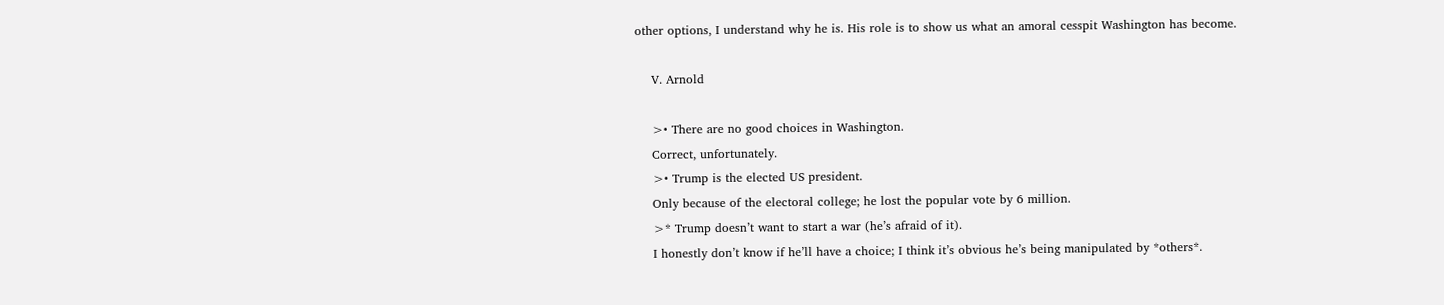other options, I understand why he is. His role is to show us what an amoral cesspit Washington has become.

    V. Arnold

    >• There are no good choices in Washington.
    Correct, unfortunately.
    >• Trump is the elected US president.
    Only because of the electoral college; he lost the popular vote by 6 million.
    >* Trump doesn’t want to start a war (he’s afraid of it).
    I honestly don’t know if he’ll have a choice; I think it’s obvious he’s being manipulated by *others*.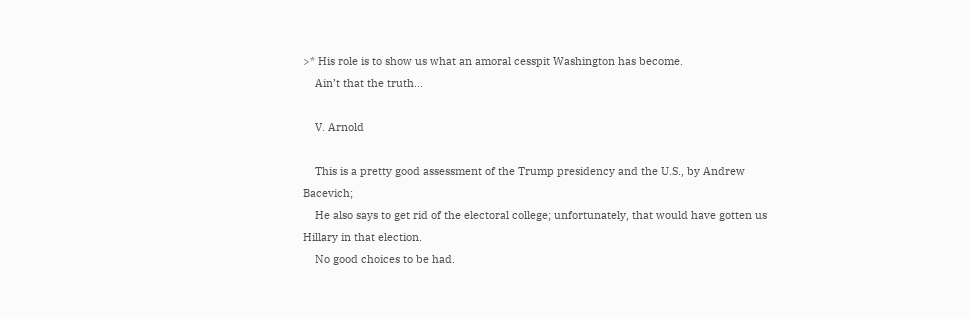>* His role is to show us what an amoral cesspit Washington has become.
    Ain’t that the truth…

    V. Arnold

    This is a pretty good assessment of the Trump presidency and the U.S., by Andrew Bacevich;
    He also says to get rid of the electoral college; unfortunately, that would have gotten us Hillary in that election.
    No good choices to be had.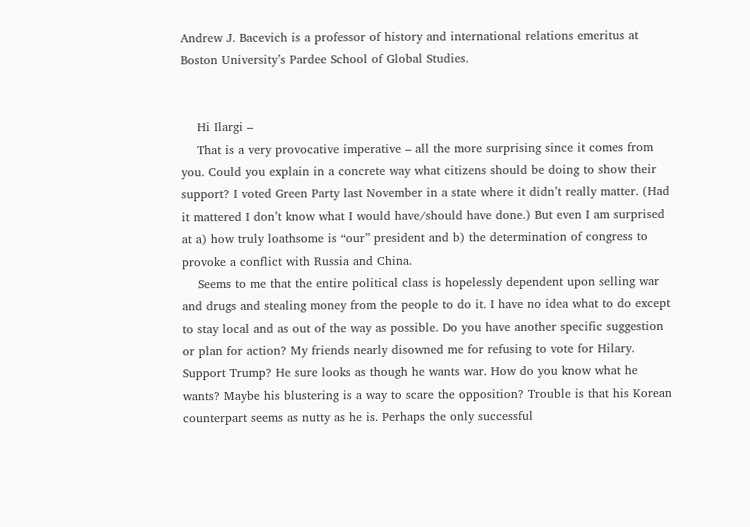Andrew J. Bacevich is a professor of history and international relations emeritus at Boston University’s Pardee School of Global Studies.


    Hi Ilargi –
    That is a very provocative imperative – all the more surprising since it comes from you. Could you explain in a concrete way what citizens should be doing to show their support? I voted Green Party last November in a state where it didn’t really matter. (Had it mattered I don’t know what I would have/should have done.) But even I am surprised at a) how truly loathsome is “our” president and b) the determination of congress to provoke a conflict with Russia and China.
    Seems to me that the entire political class is hopelessly dependent upon selling war and drugs and stealing money from the people to do it. I have no idea what to do except to stay local and as out of the way as possible. Do you have another specific suggestion or plan for action? My friends nearly disowned me for refusing to vote for Hilary. Support Trump? He sure looks as though he wants war. How do you know what he wants? Maybe his blustering is a way to scare the opposition? Trouble is that his Korean counterpart seems as nutty as he is. Perhaps the only successful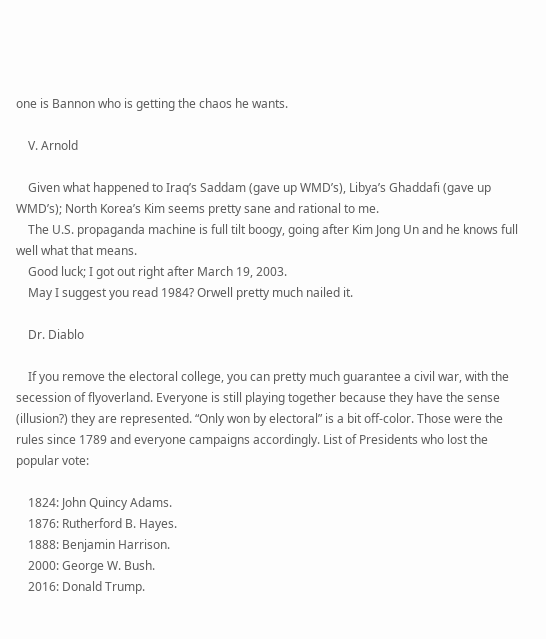one is Bannon who is getting the chaos he wants.

    V. Arnold

    Given what happened to Iraq’s Saddam (gave up WMD’s), Libya’s Ghaddafi (gave up WMD’s); North Korea’s Kim seems pretty sane and rational to me.
    The U.S. propaganda machine is full tilt boogy, going after Kim Jong Un and he knows full well what that means.
    Good luck; I got out right after March 19, 2003.
    May I suggest you read 1984? Orwell pretty much nailed it.

    Dr. Diablo

    If you remove the electoral college, you can pretty much guarantee a civil war, with the secession of flyoverland. Everyone is still playing together because they have the sense (illusion?) they are represented. “Only won by electoral” is a bit off-color. Those were the rules since 1789 and everyone campaigns accordingly. List of Presidents who lost the popular vote:

    1824: John Quincy Adams.
    1876: Rutherford B. Hayes.
    1888: Benjamin Harrison.
    2000: George W. Bush.
    2016: Donald Trump.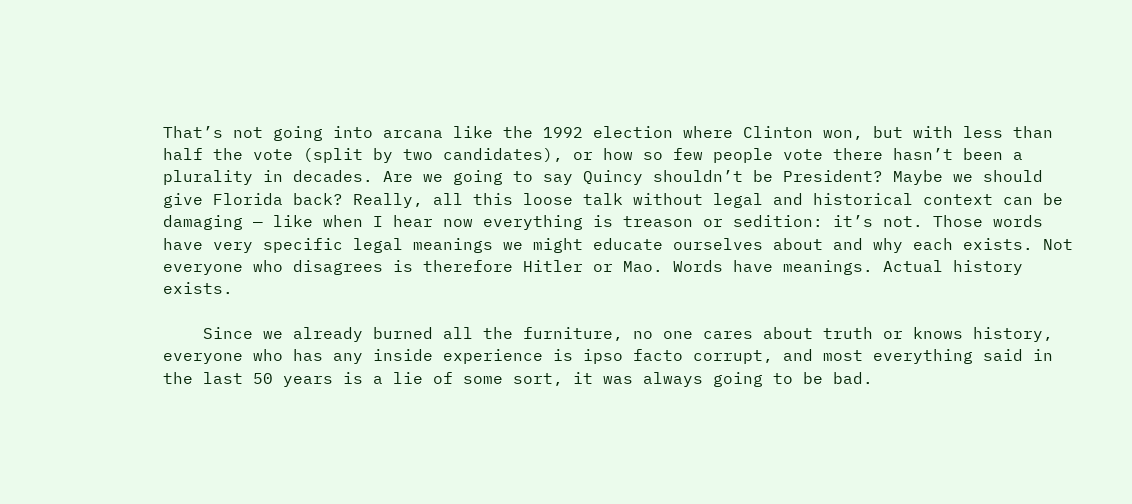That’s not going into arcana like the 1992 election where Clinton won, but with less than half the vote (split by two candidates), or how so few people vote there hasn’t been a plurality in decades. Are we going to say Quincy shouldn’t be President? Maybe we should give Florida back? Really, all this loose talk without legal and historical context can be damaging — like when I hear now everything is treason or sedition: it’s not. Those words have very specific legal meanings we might educate ourselves about and why each exists. Not everyone who disagrees is therefore Hitler or Mao. Words have meanings. Actual history exists.

    Since we already burned all the furniture, no one cares about truth or knows history, everyone who has any inside experience is ipso facto corrupt, and most everything said in the last 50 years is a lie of some sort, it was always going to be bad.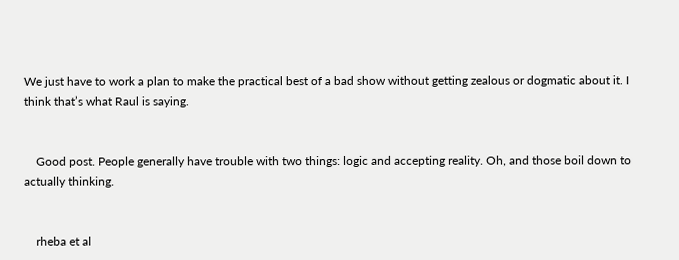We just have to work a plan to make the practical best of a bad show without getting zealous or dogmatic about it. I think that’s what Raul is saying.


    Good post. People generally have trouble with two things: logic and accepting reality. Oh, and those boil down to actually thinking.


    rheba et al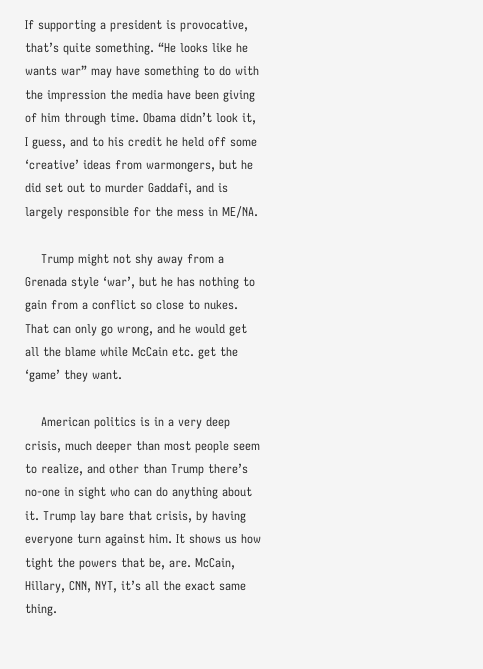If supporting a president is provocative, that’s quite something. “He looks like he wants war” may have something to do with the impression the media have been giving of him through time. Obama didn’t look it, I guess, and to his credit he held off some ‘creative’ ideas from warmongers, but he did set out to murder Gaddafi, and is largely responsible for the mess in ME/NA.

    Trump might not shy away from a Grenada style ‘war’, but he has nothing to gain from a conflict so close to nukes. That can only go wrong, and he would get all the blame while McCain etc. get the ‘game’ they want.

    American politics is in a very deep crisis, much deeper than most people seem to realize, and other than Trump there’s no-one in sight who can do anything about it. Trump lay bare that crisis, by having everyone turn against him. It shows us how tight the powers that be, are. McCain, Hillary, CNN, NYT, it’s all the exact same thing.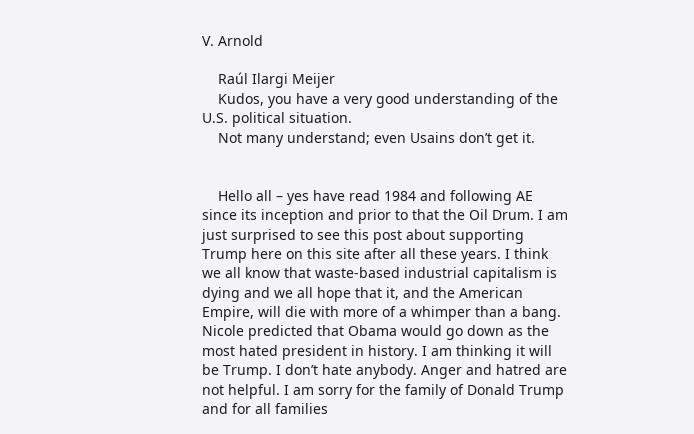V. Arnold

    Raúl Ilargi Meijer
    Kudos, you have a very good understanding of the U.S. political situation.
    Not many understand; even Usains don’t get it.


    Hello all – yes have read 1984 and following AE since its inception and prior to that the Oil Drum. I am just surprised to see this post about supporting Trump here on this site after all these years. I think we all know that waste-based industrial capitalism is dying and we all hope that it, and the American Empire, will die with more of a whimper than a bang. Nicole predicted that Obama would go down as the most hated president in history. I am thinking it will be Trump. I don’t hate anybody. Anger and hatred are not helpful. I am sorry for the family of Donald Trump and for all families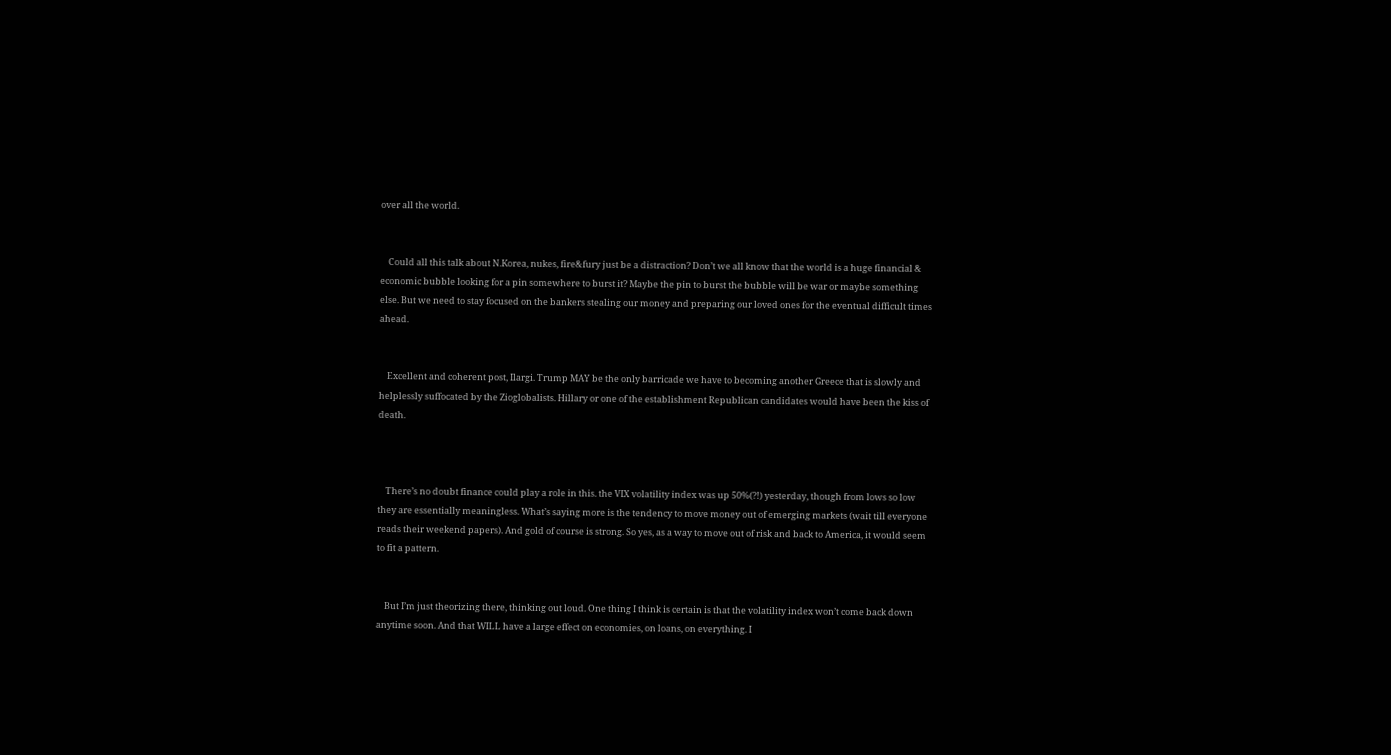over all the world.


    Could all this talk about N.Korea, nukes, fire&fury just be a distraction? Don’t we all know that the world is a huge financial & economic bubble looking for a pin somewhere to burst it? Maybe the pin to burst the bubble will be war or maybe something else. But we need to stay focused on the bankers stealing our money and preparing our loved ones for the eventual difficult times ahead.


    Excellent and coherent post, Ilargi. Trump MAY be the only barricade we have to becoming another Greece that is slowly and helplessly suffocated by the Zioglobalists. Hillary or one of the establishment Republican candidates would have been the kiss of death.



    There’s no doubt finance could play a role in this. the VIX volatility index was up 50%(?!) yesterday, though from lows so low they are essentially meaningless. What’s saying more is the tendency to move money out of emerging markets (wait till everyone reads their weekend papers). And gold of course is strong. So yes, as a way to move out of risk and back to America, it would seem to fit a pattern.


    But I’m just theorizing there, thinking out loud. One thing I think is certain is that the volatility index won’t come back down anytime soon. And that WILL have a large effect on economies, on loans, on everything. I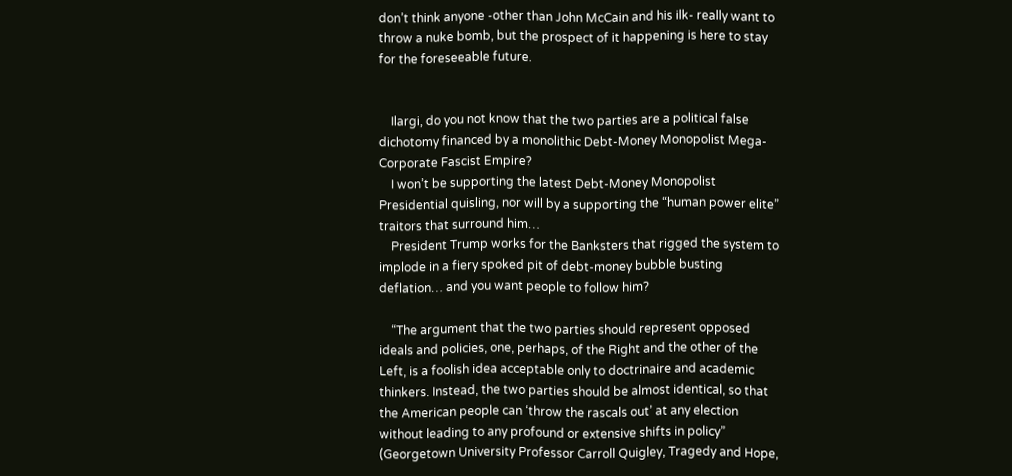don’t think anyone -other than John McCain and his ilk- really want to throw a nuke bomb, but the prospect of it happening is here to stay for the foreseeable future.


    Ilargi, do you not know that the two parties are a political false dichotomy financed by a monolithic Debt-Money Monopolist Mega-Corporate Fascist Empire?
    I won’t be supporting the latest Debt-Money Monopolist Presidential quisling, nor will by a supporting the “human power elite” traitors that surround him…
    President Trump works for the Banksters that rigged the system to implode in a fiery spoked pit of debt-money bubble busting deflation… and you want people to follow him?

    “The argument that the two parties should represent opposed ideals and policies, one, perhaps, of the Right and the other of the Left, is a foolish idea acceptable only to doctrinaire and academic thinkers. Instead, the two parties should be almost identical, so that the American people can ‘throw the rascals out’ at any election without leading to any profound or extensive shifts in policy” (Georgetown University Professor Carroll Quigley, Tragedy and Hope,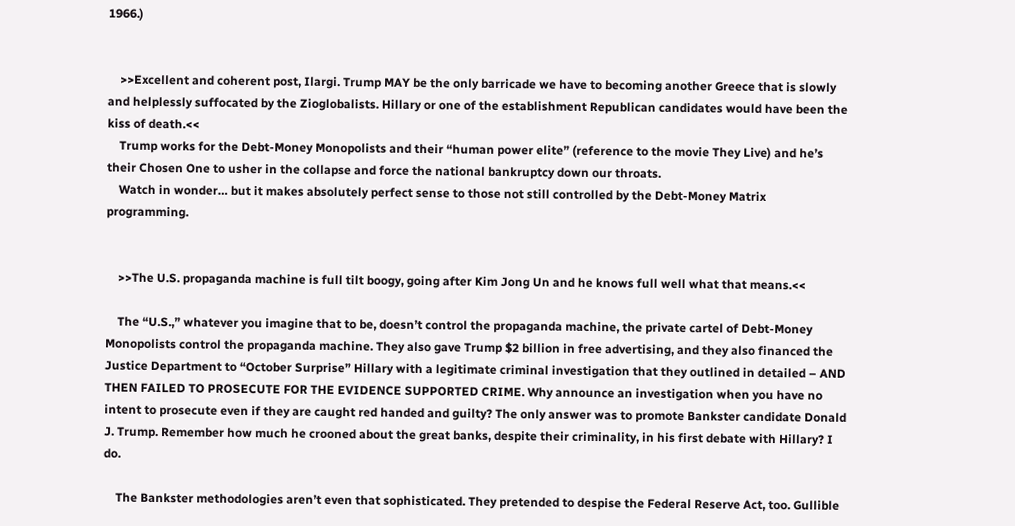1966.)


    >>Excellent and coherent post, Ilargi. Trump MAY be the only barricade we have to becoming another Greece that is slowly and helplessly suffocated by the Zioglobalists. Hillary or one of the establishment Republican candidates would have been the kiss of death.<<
    Trump works for the Debt-Money Monopolists and their “human power elite” (reference to the movie They Live) and he’s their Chosen One to usher in the collapse and force the national bankruptcy down our throats.
    Watch in wonder… but it makes absolutely perfect sense to those not still controlled by the Debt-Money Matrix programming.


    >>The U.S. propaganda machine is full tilt boogy, going after Kim Jong Un and he knows full well what that means.<<

    The “U.S.,” whatever you imagine that to be, doesn’t control the propaganda machine, the private cartel of Debt-Money Monopolists control the propaganda machine. They also gave Trump $2 billion in free advertising, and they also financed the Justice Department to “October Surprise” Hillary with a legitimate criminal investigation that they outlined in detailed – AND THEN FAILED TO PROSECUTE FOR THE EVIDENCE SUPPORTED CRIME. Why announce an investigation when you have no intent to prosecute even if they are caught red handed and guilty? The only answer was to promote Bankster candidate Donald J. Trump. Remember how much he crooned about the great banks, despite their criminality, in his first debate with Hillary? I do.

    The Bankster methodologies aren’t even that sophisticated. They pretended to despise the Federal Reserve Act, too. Gullible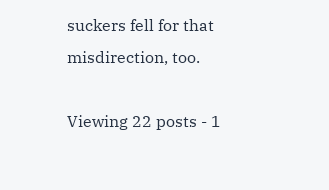suckers fell for that misdirection, too.

Viewing 22 posts - 1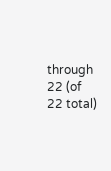through 22 (of 22 total)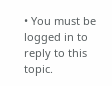• You must be logged in to reply to this topic.